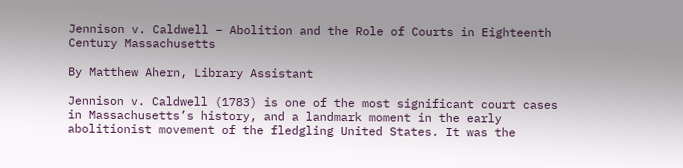Jennison v. Caldwell – Abolition and the Role of Courts in Eighteenth Century Massachusetts

By Matthew Ahern, Library Assistant

Jennison v. Caldwell (1783) is one of the most significant court cases in Massachusetts’s history, and a landmark moment in the early abolitionist movement of the fledgling United States. It was the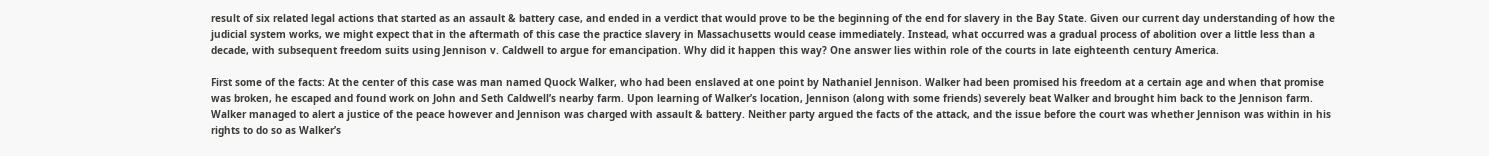result of six related legal actions that started as an assault & battery case, and ended in a verdict that would prove to be the beginning of the end for slavery in the Bay State. Given our current day understanding of how the judicial system works, we might expect that in the aftermath of this case the practice slavery in Massachusetts would cease immediately. Instead, what occurred was a gradual process of abolition over a little less than a decade, with subsequent freedom suits using Jennison v. Caldwell to argue for emancipation. Why did it happen this way? One answer lies within role of the courts in late eighteenth century America.

First some of the facts: At the center of this case was man named Quock Walker, who had been enslaved at one point by Nathaniel Jennison. Walker had been promised his freedom at a certain age and when that promise was broken, he escaped and found work on John and Seth Caldwell’s nearby farm. Upon learning of Walker’s location, Jennison (along with some friends) severely beat Walker and brought him back to the Jennison farm. Walker managed to alert a justice of the peace however and Jennison was charged with assault & battery. Neither party argued the facts of the attack, and the issue before the court was whether Jennison was within in his rights to do so as Walker’s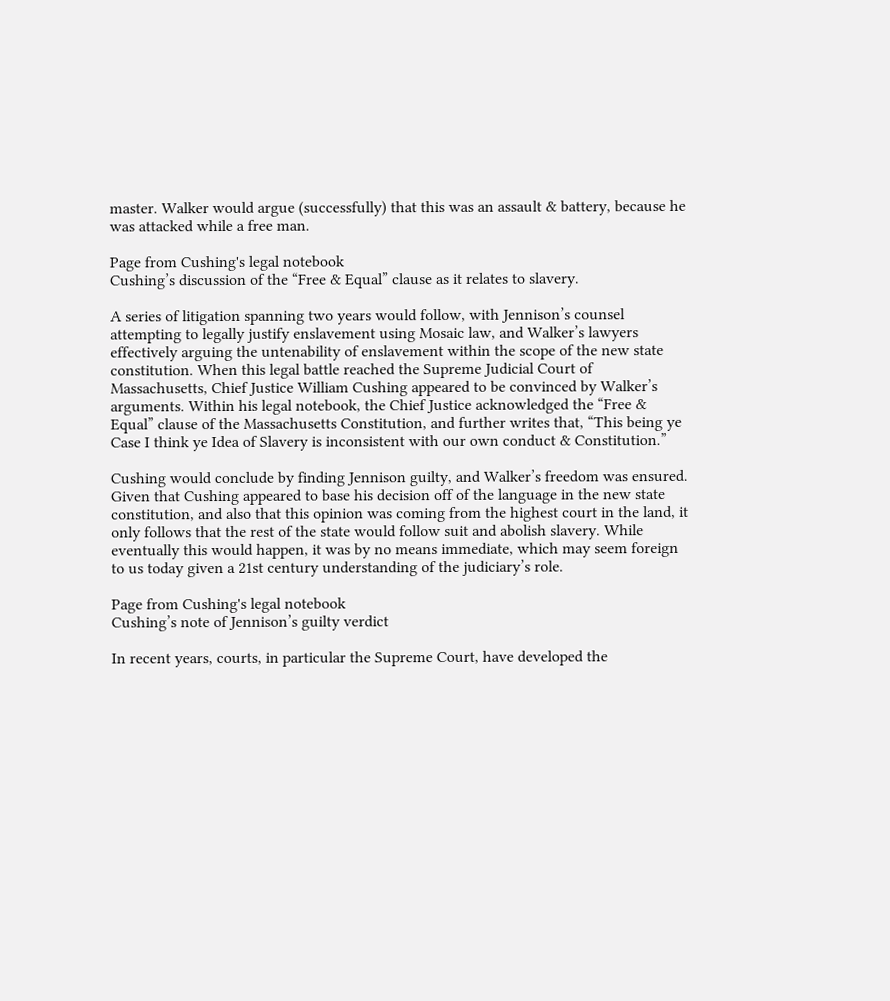master. Walker would argue (successfully) that this was an assault & battery, because he was attacked while a free man.

Page from Cushing's legal notebook
Cushing’s discussion of the “Free & Equal” clause as it relates to slavery.

A series of litigation spanning two years would follow, with Jennison’s counsel attempting to legally justify enslavement using Mosaic law, and Walker’s lawyers effectively arguing the untenability of enslavement within the scope of the new state constitution. When this legal battle reached the Supreme Judicial Court of Massachusetts, Chief Justice William Cushing appeared to be convinced by Walker’s arguments. Within his legal notebook, the Chief Justice acknowledged the “Free & Equal” clause of the Massachusetts Constitution, and further writes that, “This being ye Case I think ye Idea of Slavery is inconsistent with our own conduct & Constitution.”

Cushing would conclude by finding Jennison guilty, and Walker’s freedom was ensured. Given that Cushing appeared to base his decision off of the language in the new state constitution, and also that this opinion was coming from the highest court in the land, it only follows that the rest of the state would follow suit and abolish slavery. While eventually this would happen, it was by no means immediate, which may seem foreign to us today given a 21st century understanding of the judiciary’s role.

Page from Cushing's legal notebook
Cushing’s note of Jennison’s guilty verdict

In recent years, courts, in particular the Supreme Court, have developed the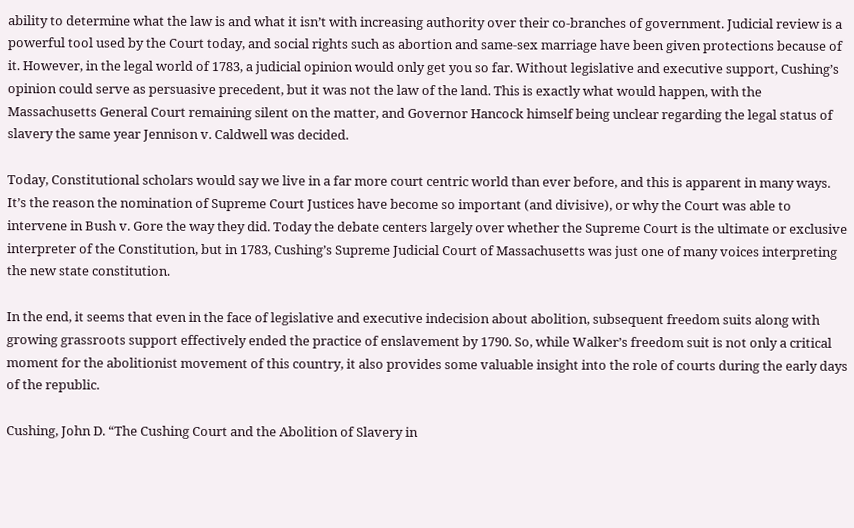ability to determine what the law is and what it isn’t with increasing authority over their co-branches of government. Judicial review is a powerful tool used by the Court today, and social rights such as abortion and same-sex marriage have been given protections because of it. However, in the legal world of 1783, a judicial opinion would only get you so far. Without legislative and executive support, Cushing’s opinion could serve as persuasive precedent, but it was not the law of the land. This is exactly what would happen, with the Massachusetts General Court remaining silent on the matter, and Governor Hancock himself being unclear regarding the legal status of slavery the same year Jennison v. Caldwell was decided.

Today, Constitutional scholars would say we live in a far more court centric world than ever before, and this is apparent in many ways. It’s the reason the nomination of Supreme Court Justices have become so important (and divisive), or why the Court was able to intervene in Bush v. Gore the way they did. Today the debate centers largely over whether the Supreme Court is the ultimate or exclusive interpreter of the Constitution, but in 1783, Cushing’s Supreme Judicial Court of Massachusetts was just one of many voices interpreting the new state constitution.

In the end, it seems that even in the face of legislative and executive indecision about abolition, subsequent freedom suits along with growing grassroots support effectively ended the practice of enslavement by 1790. So, while Walker’s freedom suit is not only a critical moment for the abolitionist movement of this country, it also provides some valuable insight into the role of courts during the early days of the republic.

Cushing, John D. “The Cushing Court and the Abolition of Slavery in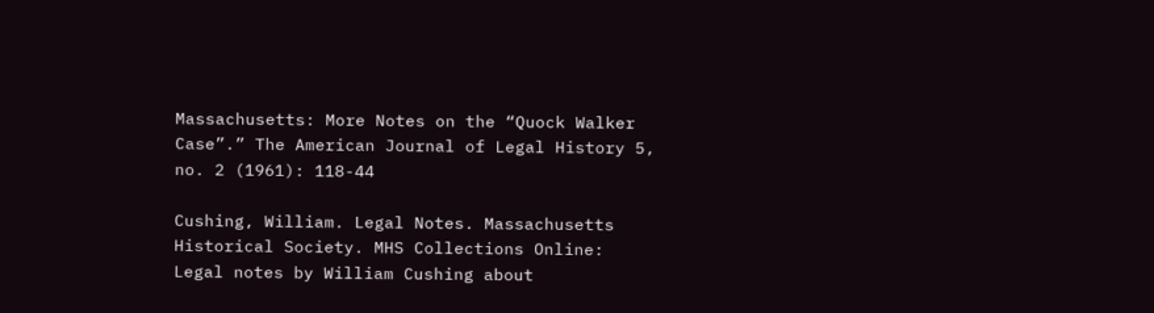Massachusetts: More Notes on the “Quock Walker Case”.” The American Journal of Legal History 5, no. 2 (1961): 118-44

Cushing, William. Legal Notes. Massachusetts Historical Society. MHS Collections Online: Legal notes by William Cushing about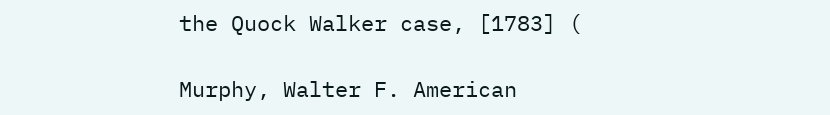the Quock Walker case, [1783] (

Murphy, Walter F. American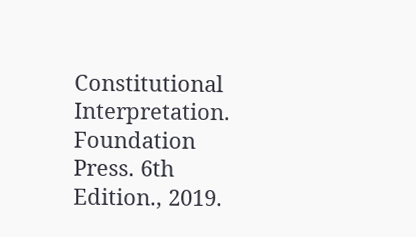Constitutional Interpretation. Foundation Press. 6th Edition., 2019.